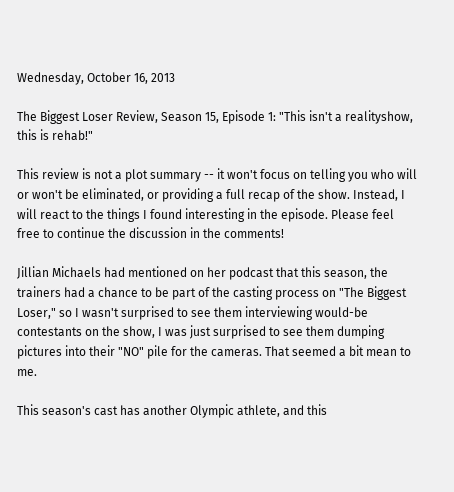Wednesday, October 16, 2013

The Biggest Loser Review, Season 15, Episode 1: "This isn't a realityshow, this is rehab!"

This review is not a plot summary -- it won't focus on telling you who will or won't be eliminated, or providing a full recap of the show. Instead, I will react to the things I found interesting in the episode. Please feel free to continue the discussion in the comments!

Jillian Michaels had mentioned on her podcast that this season, the trainers had a chance to be part of the casting process on "The Biggest Loser," so I wasn't surprised to see them interviewing would-be contestants on the show, I was just surprised to see them dumping pictures into their "NO" pile for the cameras. That seemed a bit mean to me.

This season's cast has another Olympic athlete, and this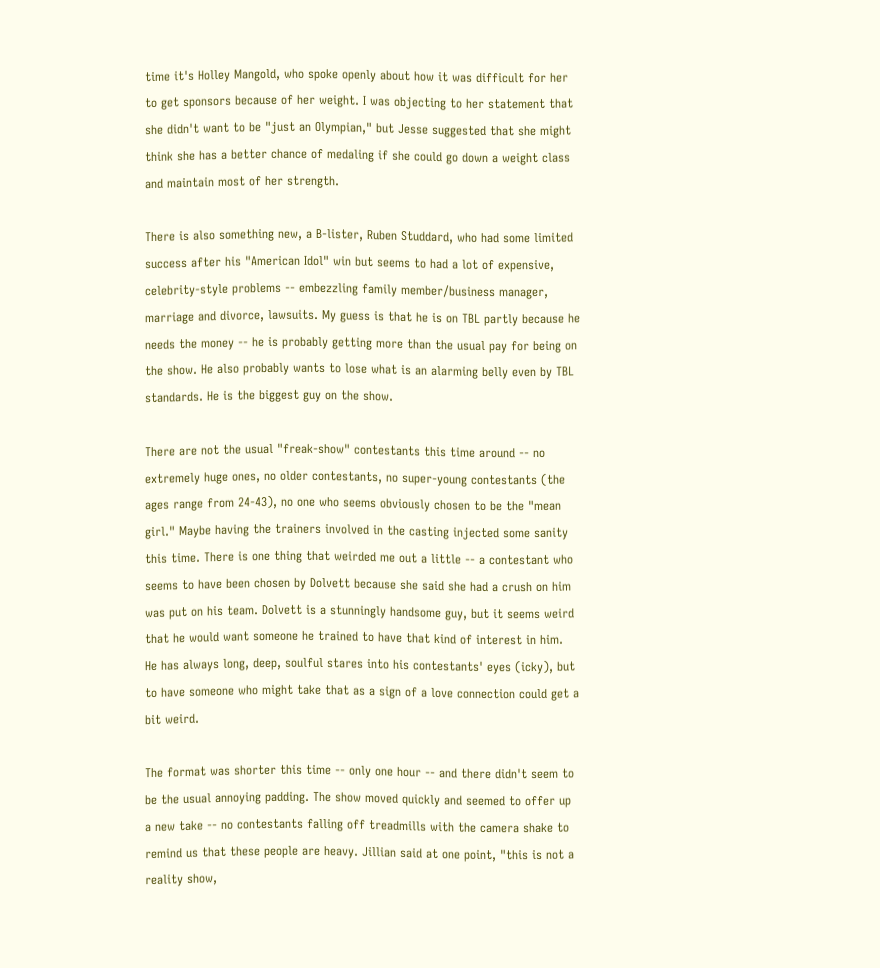time it's Holley Mangold, who spoke openly about how it was difficult for her to get sponsors because of her weight. I was objecting to her statement that she didn't want to be "just an Olympian," but Jesse suggested that she might think she has a better chance of medaling if she could go down a weight class and maintain most of her strength.

There is also something new, a B-lister, Ruben Studdard, who had some limited success after his "American Idol" win but seems to had a lot of expensive, celebrity-style problems -- embezzling family member/business manager, marriage and divorce, lawsuits. My guess is that he is on TBL partly because he needs the money -- he is probably getting more than the usual pay for being on the show. He also probably wants to lose what is an alarming belly even by TBL standards. He is the biggest guy on the show.

There are not the usual "freak-show" contestants this time around -- no extremely huge ones, no older contestants, no super-young contestants (the ages range from 24-43), no one who seems obviously chosen to be the "mean girl." Maybe having the trainers involved in the casting injected some sanity this time. There is one thing that weirded me out a little -- a contestant who seems to have been chosen by Dolvett because she said she had a crush on him was put on his team. Dolvett is a stunningly handsome guy, but it seems weird that he would want someone he trained to have that kind of interest in him.  He has always long, deep, soulful stares into his contestants' eyes (icky), but to have someone who might take that as a sign of a love connection could get a bit weird.

The format was shorter this time -- only one hour -- and there didn't seem to be the usual annoying padding. The show moved quickly and seemed to offer up a new take -- no contestants falling off treadmills with the camera shake to remind us that these people are heavy. Jillian said at one point, "this is not a reality show,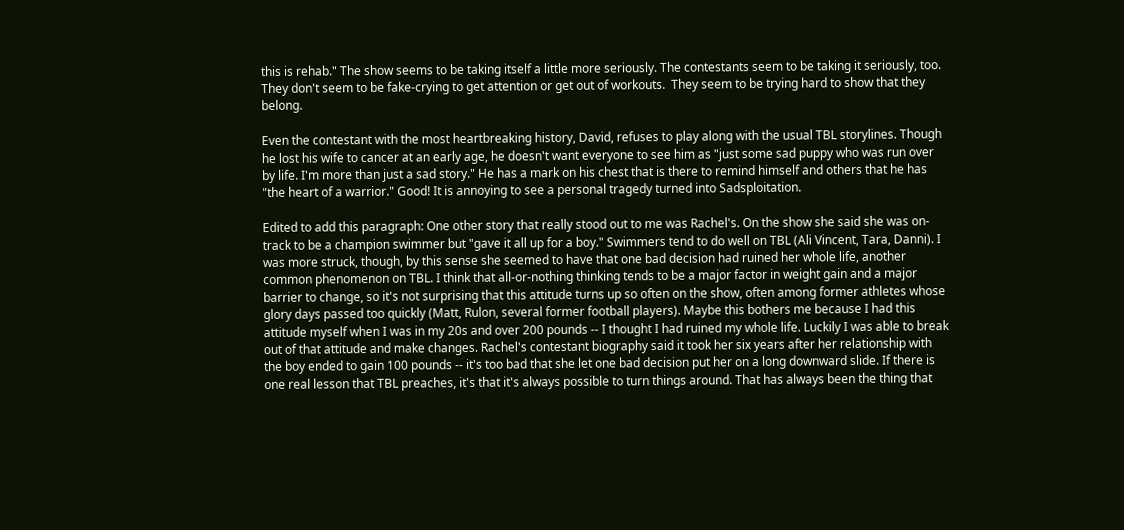this is rehab." The show seems to be taking itself a little more seriously. The contestants seem to be taking it seriously, too. They don't seem to be fake-crying to get attention or get out of workouts.  They seem to be trying hard to show that they belong.

Even the contestant with the most heartbreaking history, David, refuses to play along with the usual TBL storylines. Though he lost his wife to cancer at an early age, he doesn't want everyone to see him as "just some sad puppy who was run over by life. I'm more than just a sad story." He has a mark on his chest that is there to remind himself and others that he has "the heart of a warrior." Good! It is annoying to see a personal tragedy turned into Sadsploitation.

Edited to add this paragraph: One other story that really stood out to me was Rachel's. On the show she said she was on-track to be a champion swimmer but "gave it all up for a boy." Swimmers tend to do well on TBL (Ali Vincent, Tara, Danni). I was more struck, though, by this sense she seemed to have that one bad decision had ruined her whole life, another common phenomenon on TBL. I think that all-or-nothing thinking tends to be a major factor in weight gain and a major barrier to change, so it's not surprising that this attitude turns up so often on the show, often among former athletes whose glory days passed too quickly (Matt, Rulon, several former football players). Maybe this bothers me because I had this attitude myself when I was in my 20s and over 200 pounds -- I thought I had ruined my whole life. Luckily I was able to break out of that attitude and make changes. Rachel's contestant biography said it took her six years after her relationship with the boy ended to gain 100 pounds -- it's too bad that she let one bad decision put her on a long downward slide. If there is one real lesson that TBL preaches, it's that it's always possible to turn things around. That has always been the thing that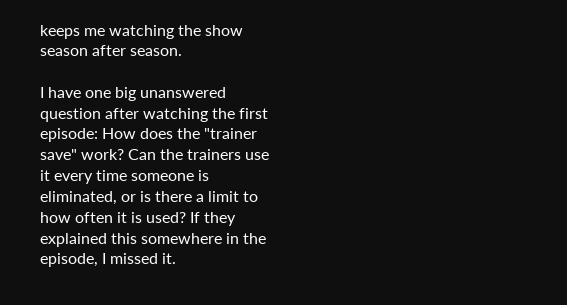keeps me watching the show season after season.

I have one big unanswered question after watching the first episode: How does the "trainer save" work? Can the trainers use it every time someone is eliminated, or is there a limit to how often it is used? If they explained this somewhere in the episode, I missed it.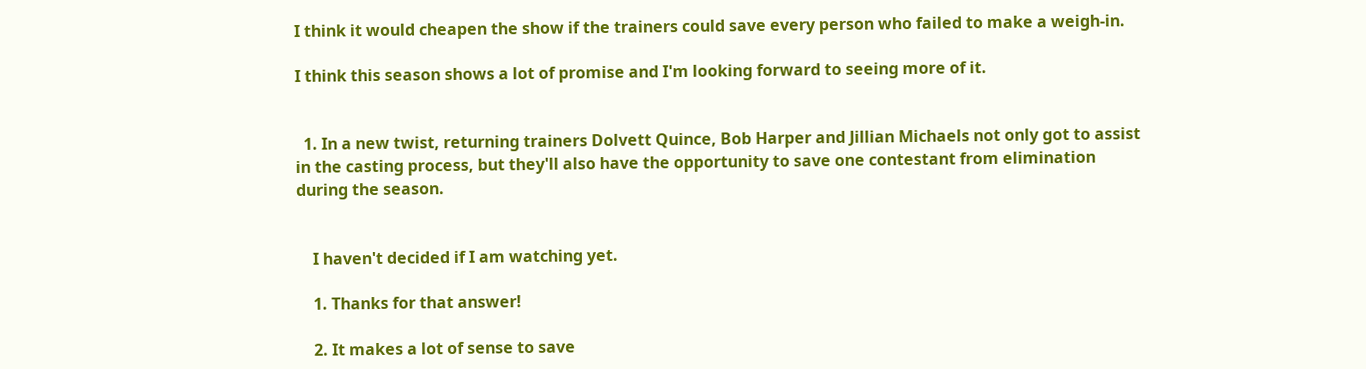I think it would cheapen the show if the trainers could save every person who failed to make a weigh-in.

I think this season shows a lot of promise and I'm looking forward to seeing more of it.


  1. In a new twist, returning trainers Dolvett Quince, Bob Harper and Jillian Michaels not only got to assist in the casting process, but they'll also have the opportunity to save one contestant from elimination during the season.


    I haven't decided if I am watching yet.

    1. Thanks for that answer!

    2. It makes a lot of sense to save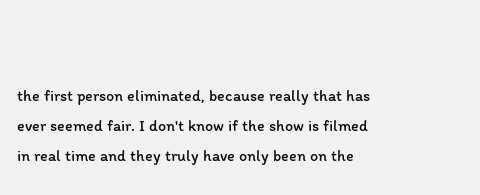the first person eliminated, because really that has ever seemed fair. I don't know if the show is filmed in real time and they truly have only been on the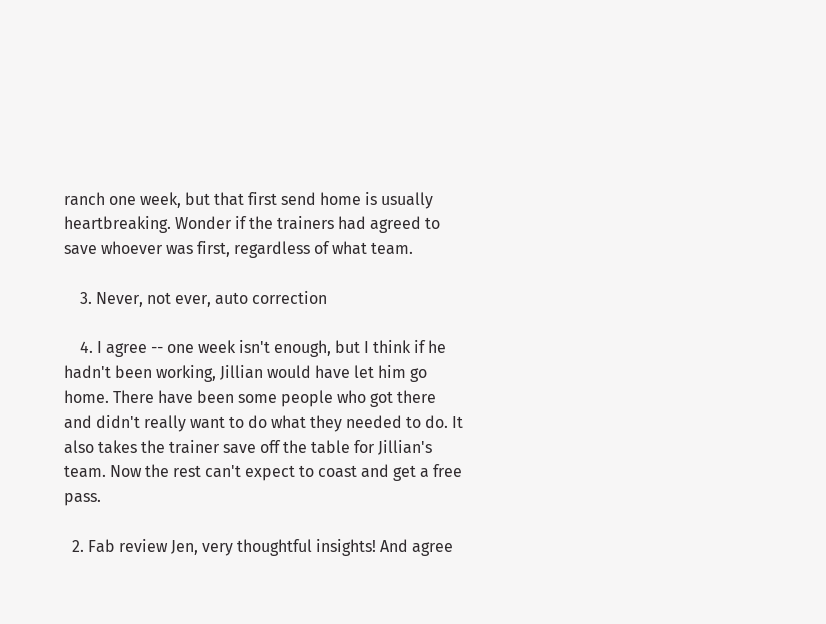ranch one week, but that first send home is usually heartbreaking. Wonder if the trainers had agreed to save whoever was first, regardless of what team.

    3. Never, not ever, auto correction

    4. I agree -- one week isn't enough, but I think if he hadn't been working, Jillian would have let him go home. There have been some people who got there and didn't really want to do what they needed to do. It also takes the trainer save off the table for Jillian's team. Now the rest can't expect to coast and get a free pass.

  2. Fab review Jen, very thoughtful insights! And agree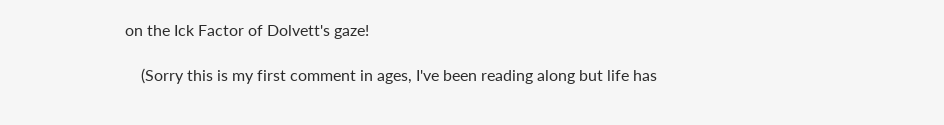on the Ick Factor of Dolvett's gaze!

    (Sorry this is my first comment in ages, I've been reading along but life has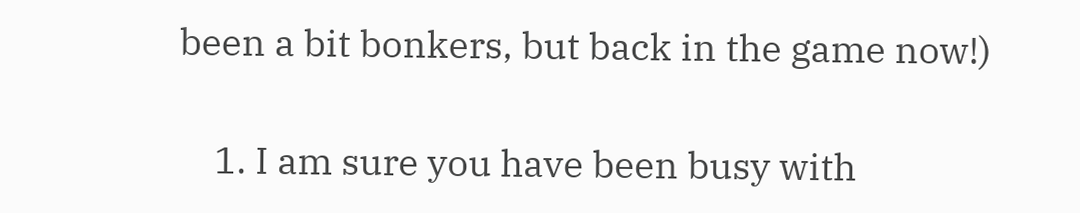been a bit bonkers, but back in the game now!)

    1. I am sure you have been busy with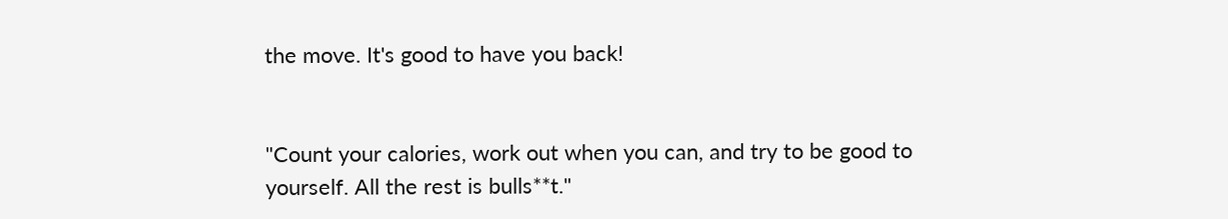the move. It's good to have you back!


"Count your calories, work out when you can, and try to be good to yourself. All the rest is bulls**t."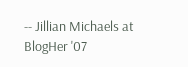-- Jillian Michaels at BlogHer '07